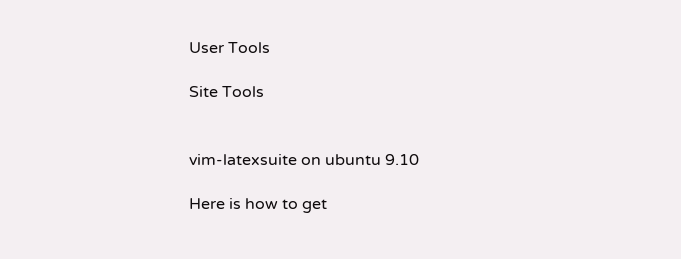User Tools

Site Tools


vim-latexsuite on ubuntu 9.10

Here is how to get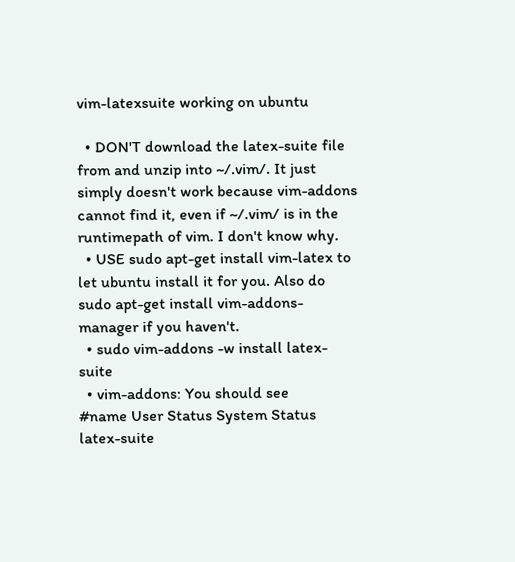vim-latexsuite working on ubuntu

  • DON'T download the latex-suite file from and unzip into ~/.vim/. It just simply doesn't work because vim-addons cannot find it, even if ~/.vim/ is in the runtimepath of vim. I don't know why.
  • USE sudo apt-get install vim-latex to let ubuntu install it for you. Also do sudo apt-get install vim-addons-manager if you haven't.
  • sudo vim-addons -w install latex-suite
  • vim-addons: You should see
#name User Status System Status
latex-suite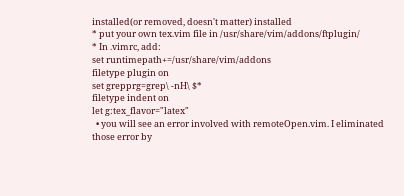installed(or removed, doesn't matter) installed
* put your own tex.vim file in /usr/share/vim/addons/ftplugin/
* In .vimrc, add:
set runtimepath+=/usr/share/vim/addons
filetype plugin on
set grepprg=grep\ -nH\ $*
filetype indent on
let g:tex_flavor="latex"
  • you will see an error involved with remoteOpen.vim. I eliminated those error by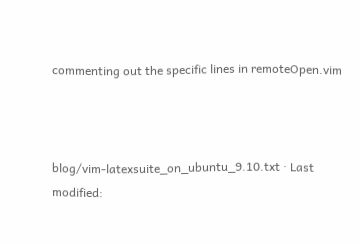commenting out the specific lines in remoteOpen.vim



blog/vim-latexsuite_on_ubuntu_9.10.txt · Last modified: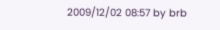2009/12/02 08:57 by brb